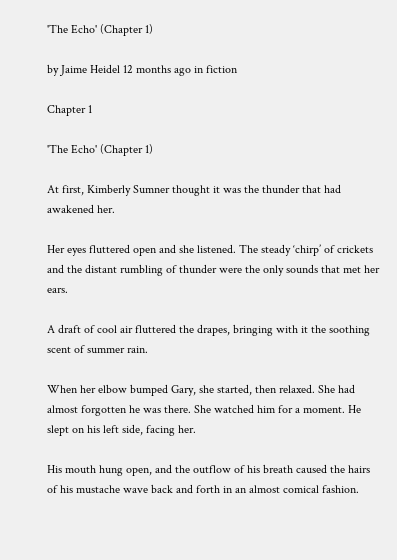'The Echo' (Chapter 1)

by Jaime Heidel 12 months ago in fiction

Chapter 1

'The Echo' (Chapter 1)

At first, Kimberly Sumner thought it was the thunder that had awakened her.

Her eyes fluttered open and she listened. The steady ‘chirp’ of crickets and the distant rumbling of thunder were the only sounds that met her ears.

A draft of cool air fluttered the drapes, bringing with it the soothing scent of summer rain.

When her elbow bumped Gary, she started, then relaxed. She had almost forgotten he was there. She watched him for a moment. He slept on his left side, facing her.

His mouth hung open, and the outflow of his breath caused the hairs of his mustache wave back and forth in an almost comical fashion.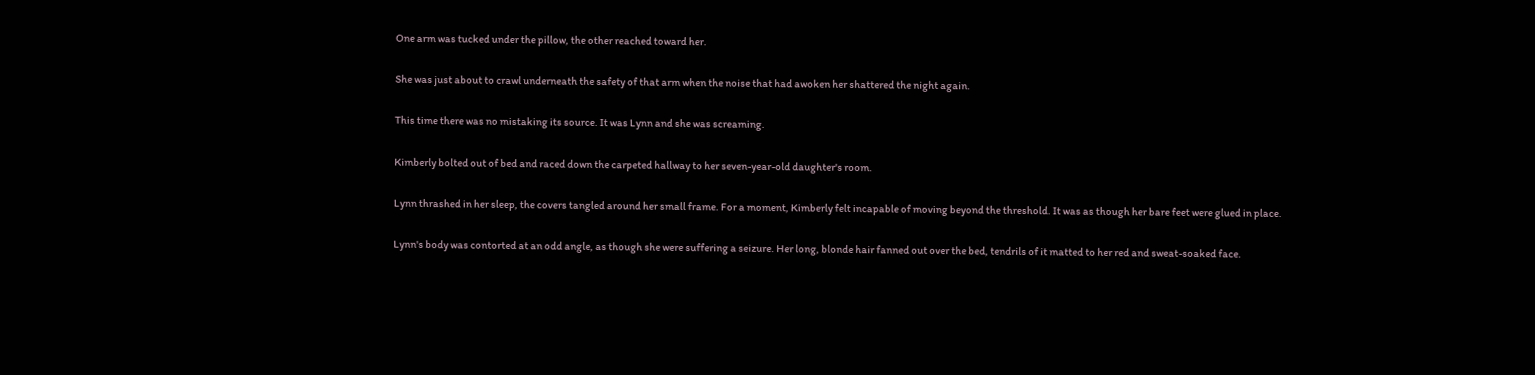One arm was tucked under the pillow, the other reached toward her.

She was just about to crawl underneath the safety of that arm when the noise that had awoken her shattered the night again.

This time there was no mistaking its source. It was Lynn and she was screaming.

Kimberly bolted out of bed and raced down the carpeted hallway to her seven-year-old daughter's room.

Lynn thrashed in her sleep, the covers tangled around her small frame. For a moment, Kimberly felt incapable of moving beyond the threshold. It was as though her bare feet were glued in place.

Lynn's body was contorted at an odd angle, as though she were suffering a seizure. Her long, blonde hair fanned out over the bed, tendrils of it matted to her red and sweat-soaked face.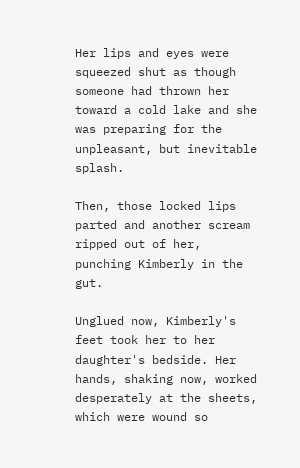Her lips and eyes were squeezed shut as though someone had thrown her toward a cold lake and she was preparing for the unpleasant, but inevitable splash.

Then, those locked lips parted and another scream ripped out of her, punching Kimberly in the gut.

Unglued now, Kimberly's feet took her to her daughter's bedside. Her hands, shaking now, worked desperately at the sheets, which were wound so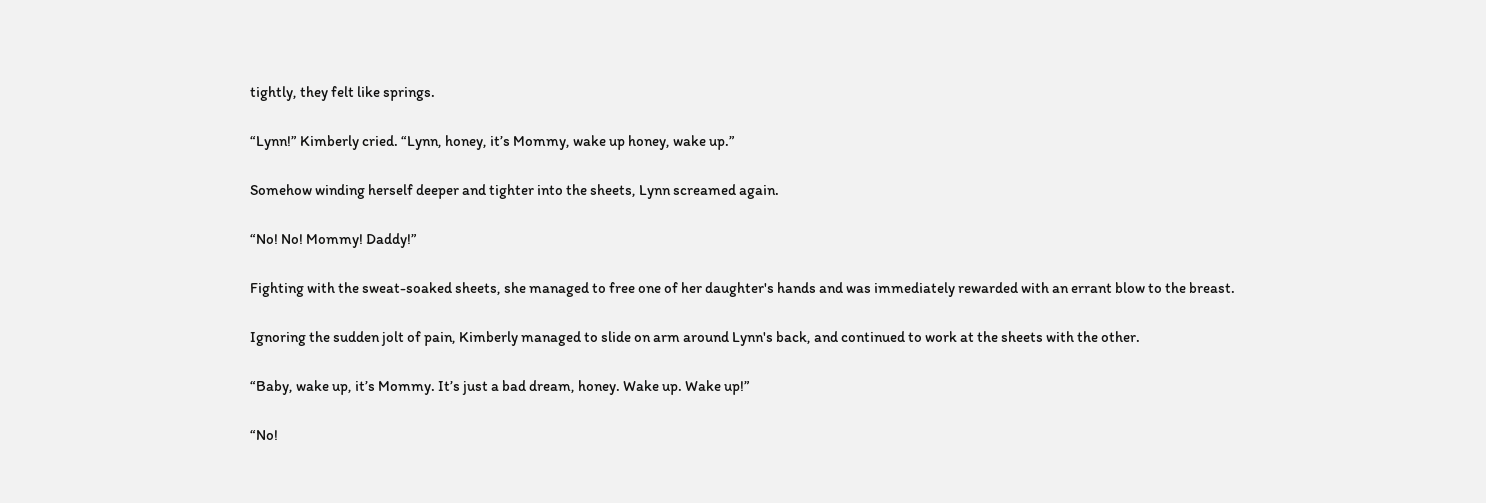tightly, they felt like springs.

“Lynn!” Kimberly cried. “Lynn, honey, it’s Mommy, wake up honey, wake up.”

Somehow winding herself deeper and tighter into the sheets, Lynn screamed again.

“No! No! Mommy! Daddy!”

Fighting with the sweat-soaked sheets, she managed to free one of her daughter's hands and was immediately rewarded with an errant blow to the breast.

Ignoring the sudden jolt of pain, Kimberly managed to slide on arm around Lynn's back, and continued to work at the sheets with the other.

“Baby, wake up, it’s Mommy. It’s just a bad dream, honey. Wake up. Wake up!”

“No!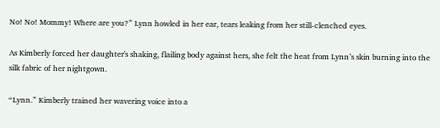No! No! Mommy! Where are you?” Lynn howled in her ear, tears leaking from her still-clenched eyes.

As Kimberly forced her daughter's shaking, flailing body against hers, she felt the heat from Lynn’s skin burning into the silk fabric of her nightgown.

“Lynn.” Kimberly trained her wavering voice into a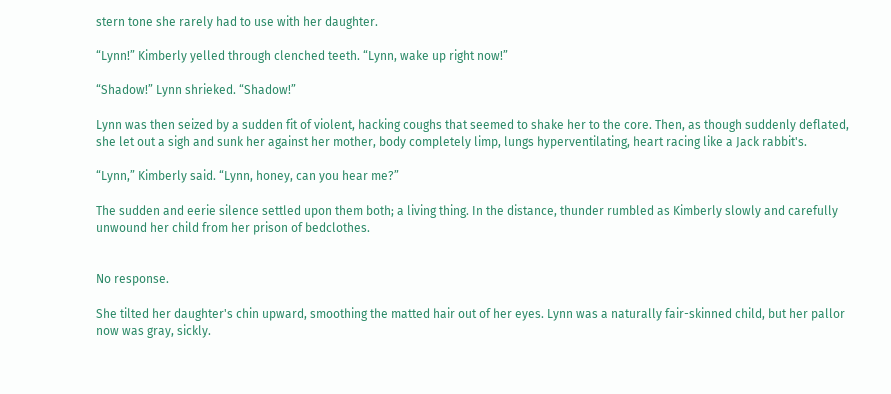stern tone she rarely had to use with her daughter.

“Lynn!” Kimberly yelled through clenched teeth. “Lynn, wake up right now!”

“Shadow!” Lynn shrieked. “Shadow!”

Lynn was then seized by a sudden fit of violent, hacking coughs that seemed to shake her to the core. Then, as though suddenly deflated, she let out a sigh and sunk her against her mother, body completely limp, lungs hyperventilating, heart racing like a Jack rabbit's.

“Lynn,” Kimberly said. “Lynn, honey, can you hear me?”

The sudden and eerie silence settled upon them both; a living thing. In the distance, thunder rumbled as Kimberly slowly and carefully unwound her child from her prison of bedclothes.


No response.

She tilted her daughter's chin upward, smoothing the matted hair out of her eyes. Lynn was a naturally fair-skinned child, but her pallor now was gray, sickly.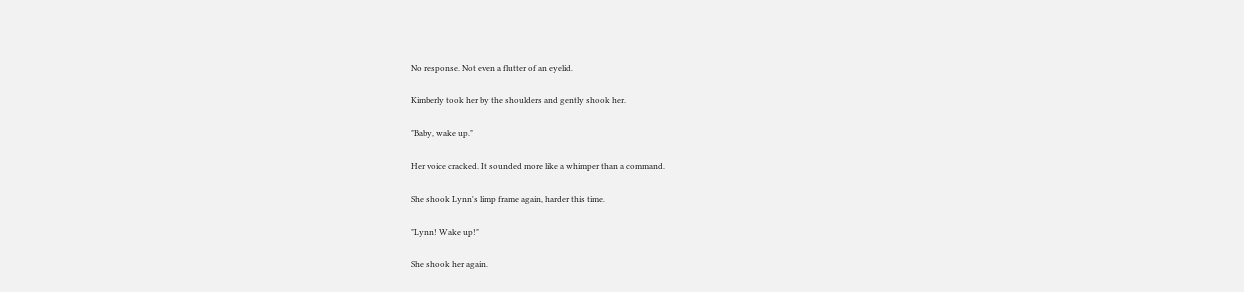No response. Not even a flutter of an eyelid.

Kimberly took her by the shoulders and gently shook her.

"Baby, wake up."

Her voice cracked. It sounded more like a whimper than a command.

She shook Lynn's limp frame again, harder this time.

"Lynn! Wake up!"

She shook her again.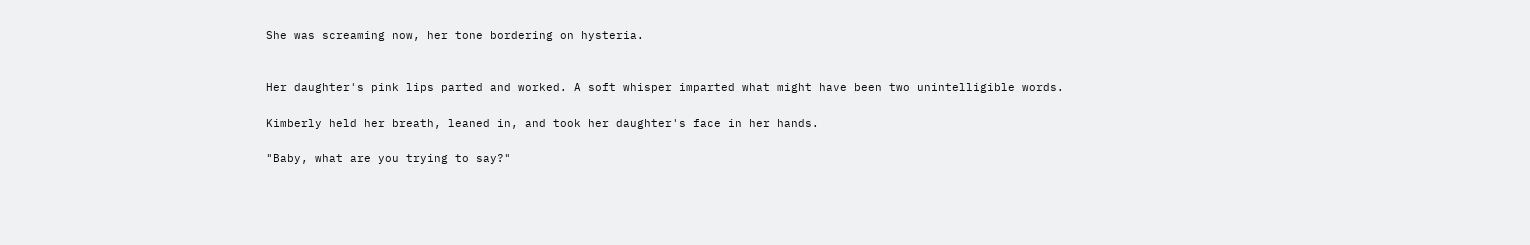She was screaming now, her tone bordering on hysteria.


Her daughter's pink lips parted and worked. A soft whisper imparted what might have been two unintelligible words.

Kimberly held her breath, leaned in, and took her daughter's face in her hands.

"Baby, what are you trying to say?"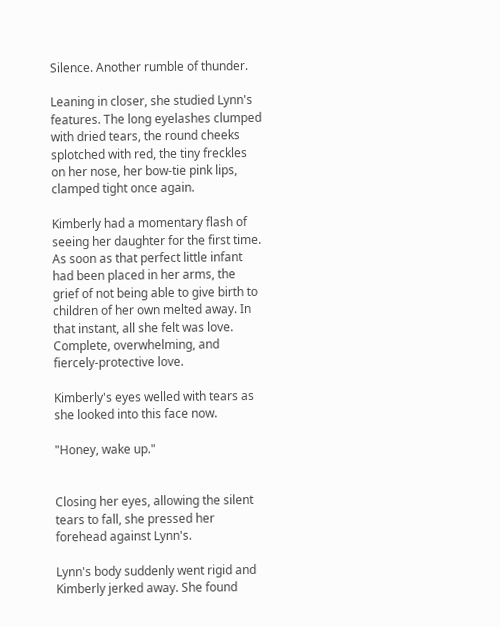Silence. Another rumble of thunder.

Leaning in closer, she studied Lynn's features. The long eyelashes clumped with dried tears, the round cheeks splotched with red, the tiny freckles on her nose, her bow-tie pink lips, clamped tight once again.

Kimberly had a momentary flash of seeing her daughter for the first time. As soon as that perfect little infant had been placed in her arms, the grief of not being able to give birth to children of her own melted away. In that instant, all she felt was love. Complete, overwhelming, and fiercely-protective love.

Kimberly's eyes welled with tears as she looked into this face now.

"Honey, wake up."


Closing her eyes, allowing the silent tears to fall, she pressed her forehead against Lynn's.

Lynn's body suddenly went rigid and Kimberly jerked away. She found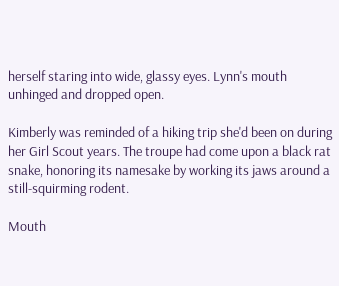herself staring into wide, glassy eyes. Lynn's mouth unhinged and dropped open.

Kimberly was reminded of a hiking trip she'd been on during her Girl Scout years. The troupe had come upon a black rat snake, honoring its namesake by working its jaws around a still-squirming rodent.

Mouth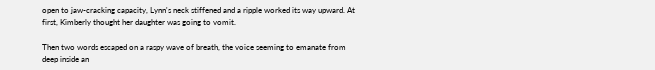open to jaw-cracking capacity, Lynn's neck stiffened and a ripple worked its way upward. At first, Kimberly thought her daughter was going to vomit.

Then two words escaped on a raspy wave of breath, the voice seeming to emanate from deep inside an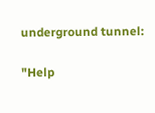underground tunnel:

"Help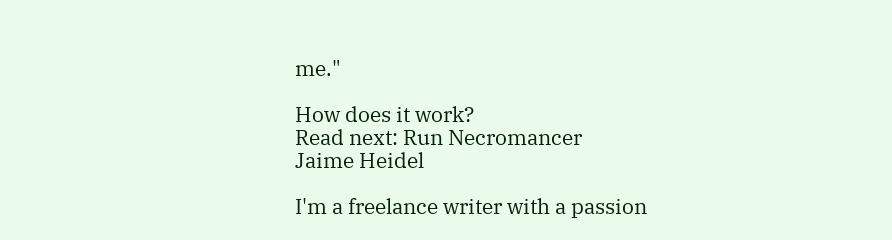me."

How does it work?
Read next: Run Necromancer
Jaime Heidel

I'm a freelance writer with a passion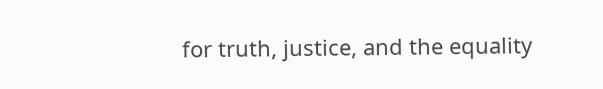for truth, justice, and the equality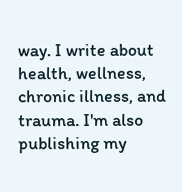way. I write about health, wellness, chronic illness, and trauma. I'm also publishing my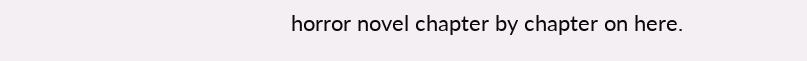horror novel chapter by chapter on here.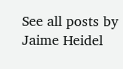See all posts by Jaime Heidel